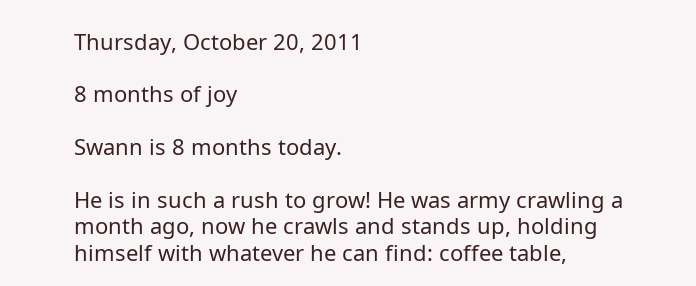Thursday, October 20, 2011

8 months of joy

Swann is 8 months today.

He is in such a rush to grow! He was army crawling a month ago, now he crawls and stands up, holding himself with whatever he can find: coffee table,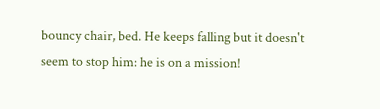bouncy chair, bed. He keeps falling but it doesn't seem to stop him: he is on a mission!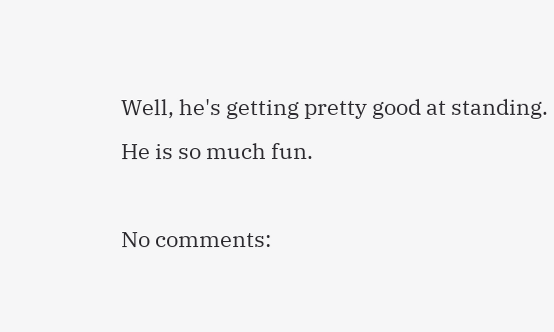Well, he's getting pretty good at standing.
He is so much fun.

No comments: